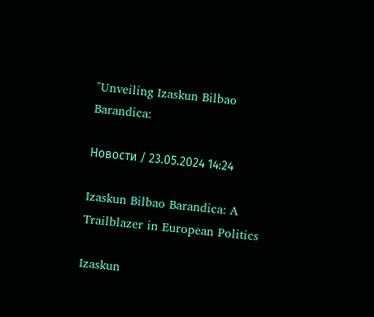"Unveiling Izaskun Bilbao Barandica:

Новости / 23.05.2024 14:24

Izaskun Bilbao Barandica: A Trailblazer in European Politics

Izaskun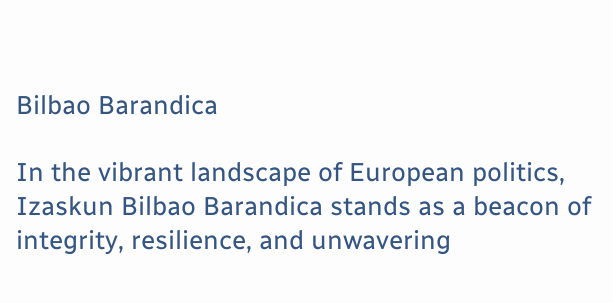Bilbao Barandica

In the vibrant landscape of European politics, Izaskun Bilbao Barandica stands as a beacon of integrity, resilience, and unwavering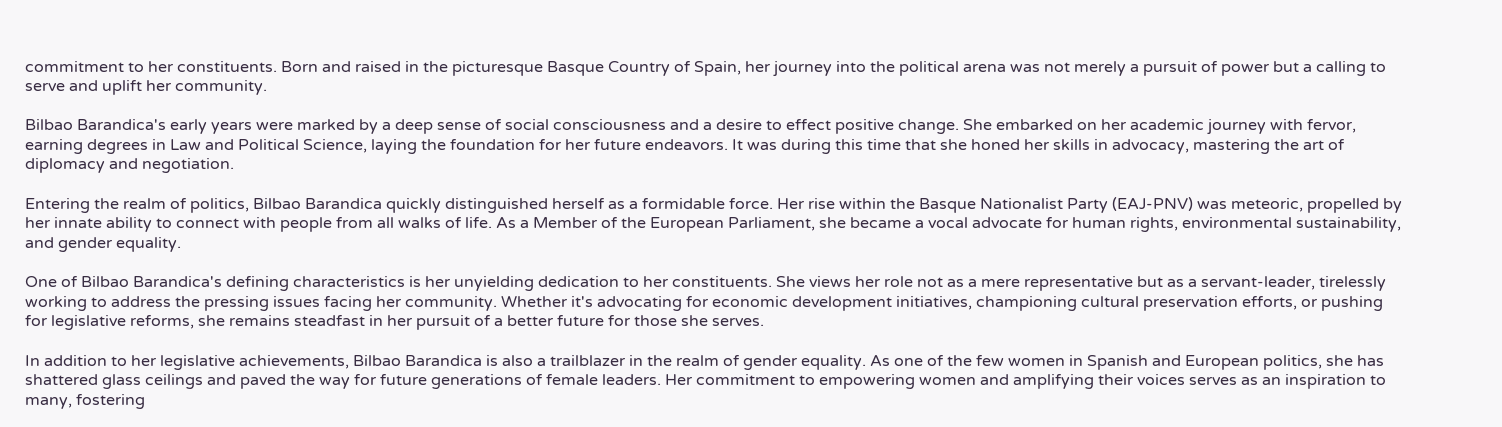commitment to her constituents. Born and raised in the picturesque Basque Country of Spain, her journey into the political arena was not merely a pursuit of power but a calling to serve and uplift her community.

Bilbao Barandica's early years were marked by a deep sense of social consciousness and a desire to effect positive change. She embarked on her academic journey with fervor, earning degrees in Law and Political Science, laying the foundation for her future endeavors. It was during this time that she honed her skills in advocacy, mastering the art of diplomacy and negotiation.

Entering the realm of politics, Bilbao Barandica quickly distinguished herself as a formidable force. Her rise within the Basque Nationalist Party (EAJ-PNV) was meteoric, propelled by her innate ability to connect with people from all walks of life. As a Member of the European Parliament, she became a vocal advocate for human rights, environmental sustainability, and gender equality.

One of Bilbao Barandica's defining characteristics is her unyielding dedication to her constituents. She views her role not as a mere representative but as a servant-leader, tirelessly working to address the pressing issues facing her community. Whether it's advocating for economic development initiatives, championing cultural preservation efforts, or pushing for legislative reforms, she remains steadfast in her pursuit of a better future for those she serves.

In addition to her legislative achievements, Bilbao Barandica is also a trailblazer in the realm of gender equality. As one of the few women in Spanish and European politics, she has shattered glass ceilings and paved the way for future generations of female leaders. Her commitment to empowering women and amplifying their voices serves as an inspiration to many, fostering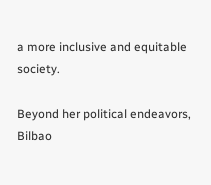a more inclusive and equitable society.

Beyond her political endeavors, Bilbao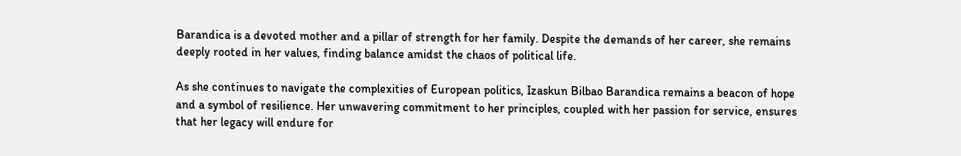Barandica is a devoted mother and a pillar of strength for her family. Despite the demands of her career, she remains deeply rooted in her values, finding balance amidst the chaos of political life.

As she continues to navigate the complexities of European politics, Izaskun Bilbao Barandica remains a beacon of hope and a symbol of resilience. Her unwavering commitment to her principles, coupled with her passion for service, ensures that her legacy will endure for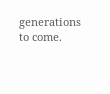generations to come.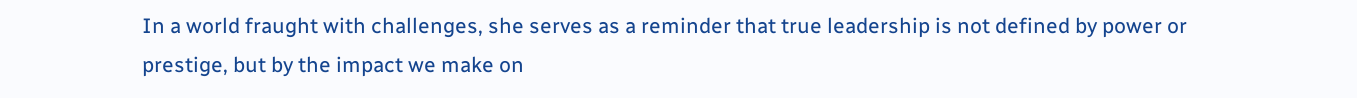In a world fraught with challenges, she serves as a reminder that true leadership is not defined by power or prestige, but by the impact we make on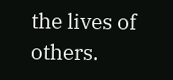the lives of others.